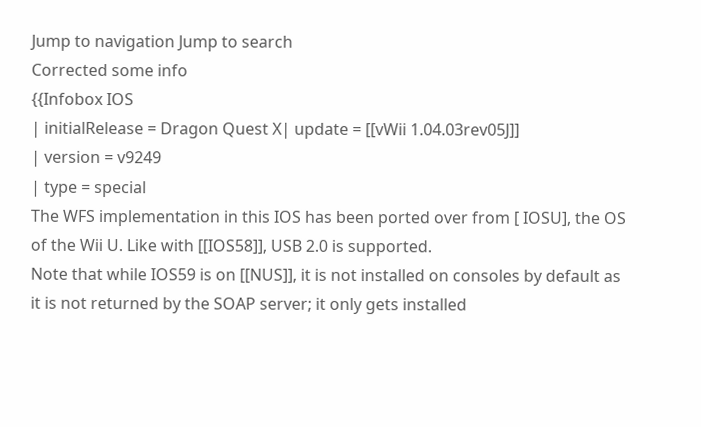Jump to navigation Jump to search
Corrected some info
{{Infobox IOS
| initialRelease = Dragon Quest X| update = [[vWii 1.04.03rev05J]]
| version = v9249
| type = special
The WFS implementation in this IOS has been ported over from [ IOSU], the OS of the Wii U. Like with [[IOS58]], USB 2.0 is supported.
Note that while IOS59 is on [[NUS]], it is not installed on consoles by default as it is not returned by the SOAP server; it only gets installed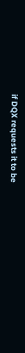if DQX requests it to be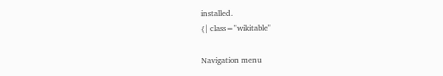installed.
{| class="wikitable"

Navigation menu